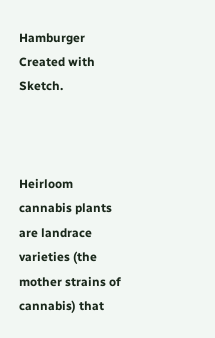Hamburger Created with Sketch.



Heirloom cannabis plants are landrace varieties (the mother strains of cannabis) that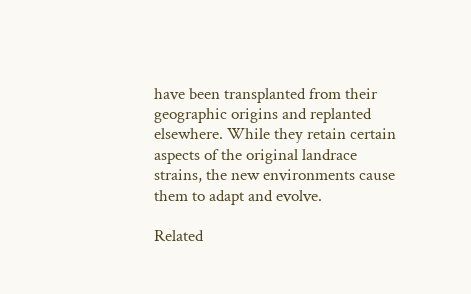have been transplanted from their geographic origins and replanted elsewhere. While they retain certain aspects of the original landrace strains, the new environments cause them to adapt and evolve.

Related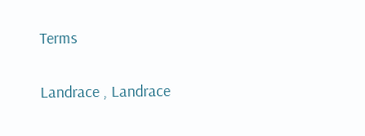Terms

Landrace , Landrace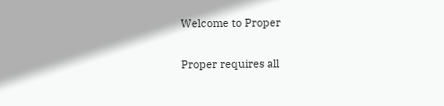Welcome to Proper

Proper requires all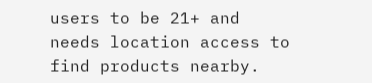users to be 21+ and needs location access to find products nearby.